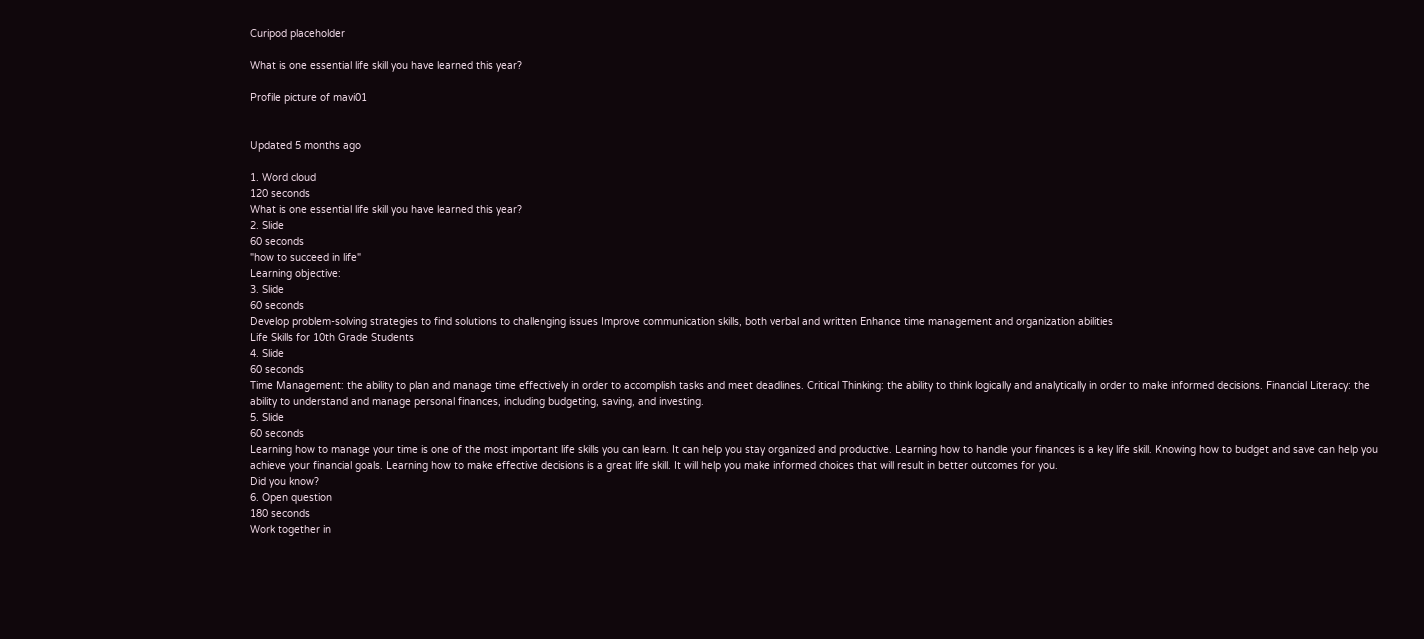Curipod placeholder

What is one essential life skill you have learned this year?

Profile picture of mavi01


Updated 5 months ago

1. Word cloud
120 seconds
What is one essential life skill you have learned this year?
2. Slide
60 seconds
"how to succeed in life"
Learning objective:
3. Slide
60 seconds
Develop problem-solving strategies to find solutions to challenging issues Improve communication skills, both verbal and written Enhance time management and organization abilities
Life Skills for 10th Grade Students
4. Slide
60 seconds
Time Management: the ability to plan and manage time effectively in order to accomplish tasks and meet deadlines. Critical Thinking: the ability to think logically and analytically in order to make informed decisions. Financial Literacy: the ability to understand and manage personal finances, including budgeting, saving, and investing.
5. Slide
60 seconds
Learning how to manage your time is one of the most important life skills you can learn. It can help you stay organized and productive. Learning how to handle your finances is a key life skill. Knowing how to budget and save can help you achieve your financial goals. Learning how to make effective decisions is a great life skill. It will help you make informed choices that will result in better outcomes for you.
Did you know?
6. Open question
180 seconds
Work together in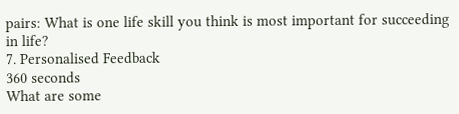pairs: What is one life skill you think is most important for succeeding in life?
7. Personalised Feedback
360 seconds
What are some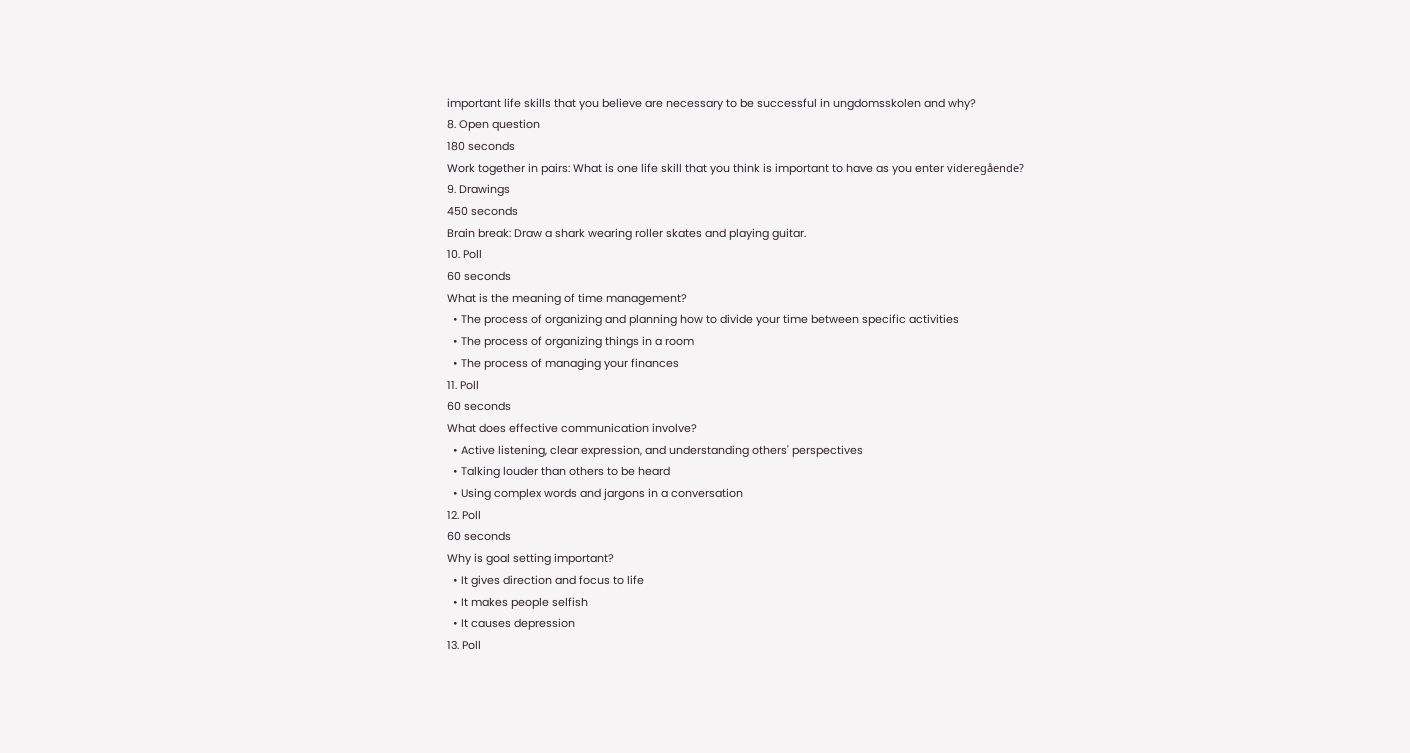important life skills that you believe are necessary to be successful in ungdomsskolen and why?
8. Open question
180 seconds
Work together in pairs: What is one life skill that you think is important to have as you enter videregående?
9. Drawings
450 seconds
Brain break: Draw a shark wearing roller skates and playing guitar.
10. Poll
60 seconds
What is the meaning of time management?
  • The process of organizing and planning how to divide your time between specific activities
  • The process of organizing things in a room
  • The process of managing your finances
11. Poll
60 seconds
What does effective communication involve?
  • Active listening, clear expression, and understanding others' perspectives
  • Talking louder than others to be heard
  • Using complex words and jargons in a conversation
12. Poll
60 seconds
Why is goal setting important?
  • It gives direction and focus to life
  • It makes people selfish
  • It causes depression
13. Poll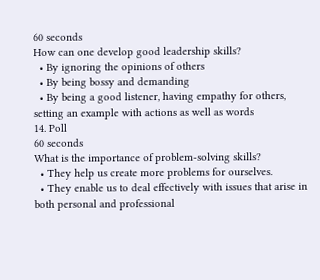60 seconds
How can one develop good leadership skills?
  • By ignoring the opinions of others
  • By being bossy and demanding
  • By being a good listener, having empathy for others, setting an example with actions as well as words
14. Poll
60 seconds
What is the importance of problem-solving skills?
  • They help us create more problems for ourselves.
  • They enable us to deal effectively with issues that arise in both personal and professional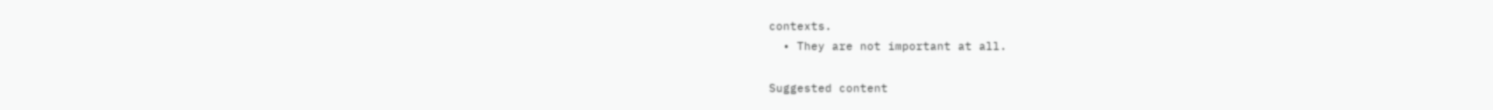contexts.
  • They are not important at all.

Suggested content